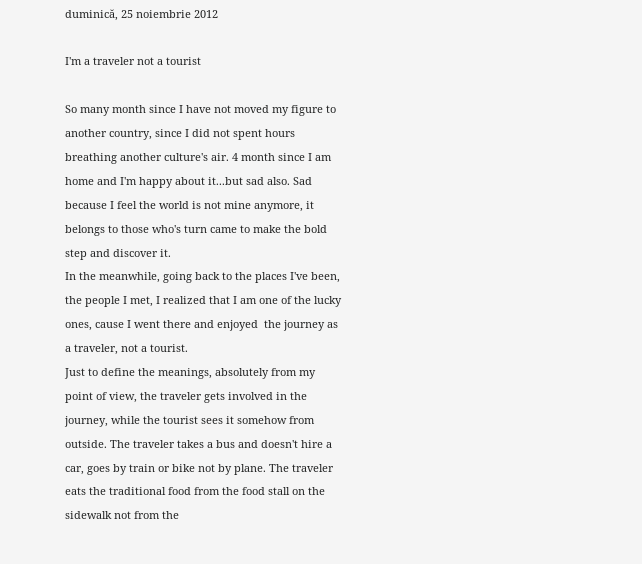duminică, 25 noiembrie 2012

I'm a traveler not a tourist

So many month since I have not moved my figure to another country, since I did not spent hours breathing another culture's air. 4 month since I am home and I'm happy about it...but sad also. Sad because I feel the world is not mine anymore, it belongs to those who's turn came to make the bold step and discover it.
In the meanwhile, going back to the places I've been, the people I met, I realized that I am one of the lucky ones, cause I went there and enjoyed  the journey as a traveler, not a tourist.
Just to define the meanings, absolutely from my point of view, the traveler gets involved in the journey, while the tourist sees it somehow from outside. The traveler takes a bus and doesn't hire a car, goes by train or bike not by plane. The traveler eats the traditional food from the food stall on the sidewalk not from the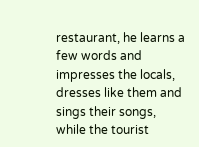restaurant, he learns a few words and impresses the locals, dresses like them and sings their songs, while the tourist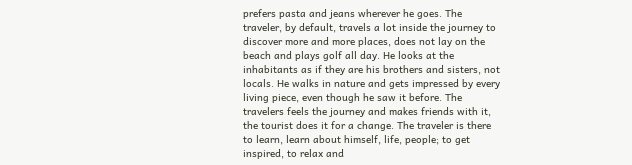prefers pasta and jeans wherever he goes. The traveler, by default, travels a lot inside the journey to discover more and more places, does not lay on the beach and plays golf all day. He looks at the inhabitants as if they are his brothers and sisters, not locals. He walks in nature and gets impressed by every living piece, even though he saw it before. The travelers feels the journey and makes friends with it, the tourist does it for a change. The traveler is there to learn, learn about himself, life, people; to get inspired, to relax and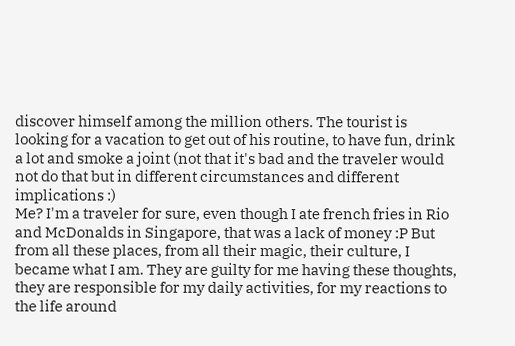discover himself among the million others. The tourist is looking for a vacation to get out of his routine, to have fun, drink a lot and smoke a joint (not that it's bad and the traveler would not do that but in different circumstances and different implications :)
Me? I'm a traveler for sure, even though I ate french fries in Rio and McDonalds in Singapore, that was a lack of money :P But from all these places, from all their magic, their culture, I became what I am. They are guilty for me having these thoughts, they are responsible for my daily activities, for my reactions to the life around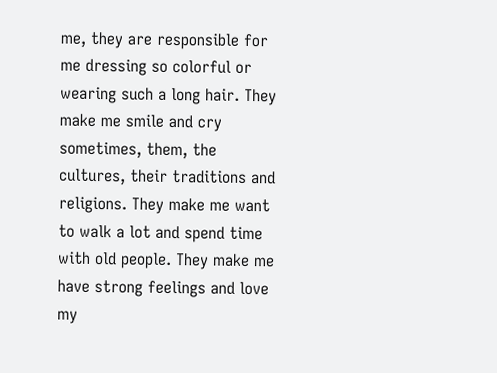me, they are responsible for me dressing so colorful or wearing such a long hair. They make me smile and cry sometimes, them, the cultures, their traditions and religions. They make me want to walk a lot and spend time with old people. They make me have strong feelings and love my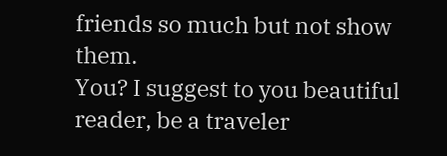friends so much but not show them.
You? I suggest to you beautiful reader, be a traveler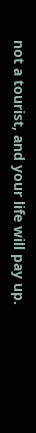not a tourist, and your life will pay up.